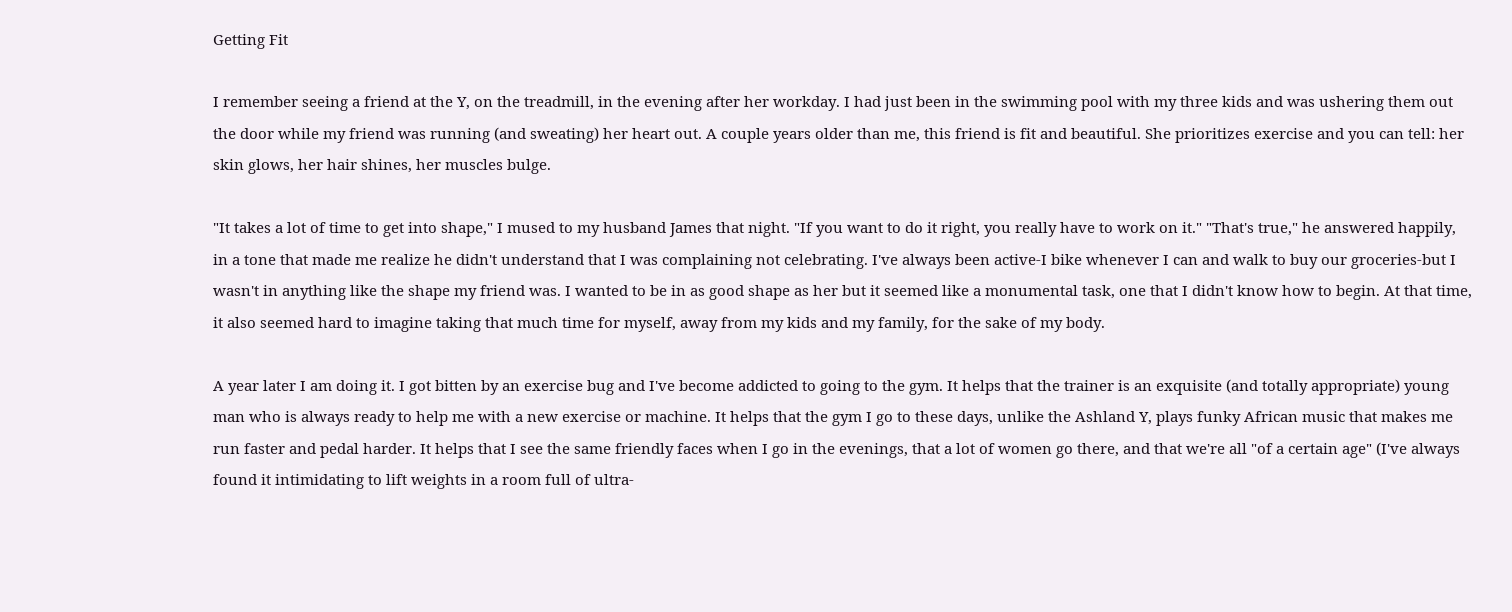Getting Fit

I remember seeing a friend at the Y, on the treadmill, in the evening after her workday. I had just been in the swimming pool with my three kids and was ushering them out the door while my friend was running (and sweating) her heart out. A couple years older than me, this friend is fit and beautiful. She prioritizes exercise and you can tell: her skin glows, her hair shines, her muscles bulge.

"It takes a lot of time to get into shape," I mused to my husband James that night. "If you want to do it right, you really have to work on it." "That's true," he answered happily, in a tone that made me realize he didn't understand that I was complaining not celebrating. I've always been active-I bike whenever I can and walk to buy our groceries-but I wasn't in anything like the shape my friend was. I wanted to be in as good shape as her but it seemed like a monumental task, one that I didn't know how to begin. At that time, it also seemed hard to imagine taking that much time for myself, away from my kids and my family, for the sake of my body.

A year later I am doing it. I got bitten by an exercise bug and I've become addicted to going to the gym. It helps that the trainer is an exquisite (and totally appropriate) young man who is always ready to help me with a new exercise or machine. It helps that the gym I go to these days, unlike the Ashland Y, plays funky African music that makes me run faster and pedal harder. It helps that I see the same friendly faces when I go in the evenings, that a lot of women go there, and that we're all "of a certain age" (I've always found it intimidating to lift weights in a room full of ultra-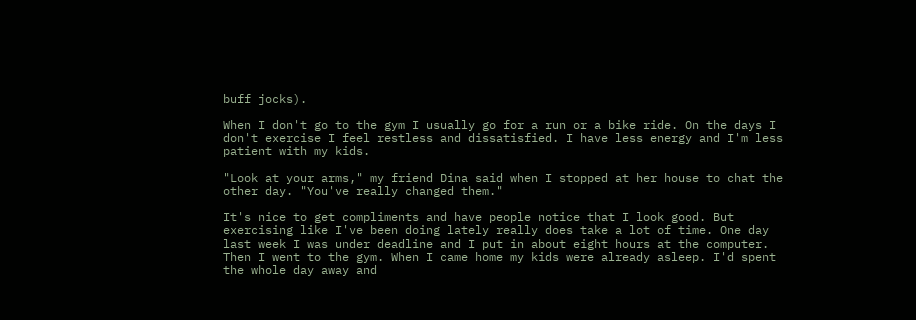buff jocks).

When I don't go to the gym I usually go for a run or a bike ride. On the days I don't exercise I feel restless and dissatisfied. I have less energy and I'm less patient with my kids.

"Look at your arms," my friend Dina said when I stopped at her house to chat the other day. "You've really changed them."

It's nice to get compliments and have people notice that I look good. But exercising like I've been doing lately really does take a lot of time. One day last week I was under deadline and I put in about eight hours at the computer. Then I went to the gym. When I came home my kids were already asleep. I'd spent the whole day away and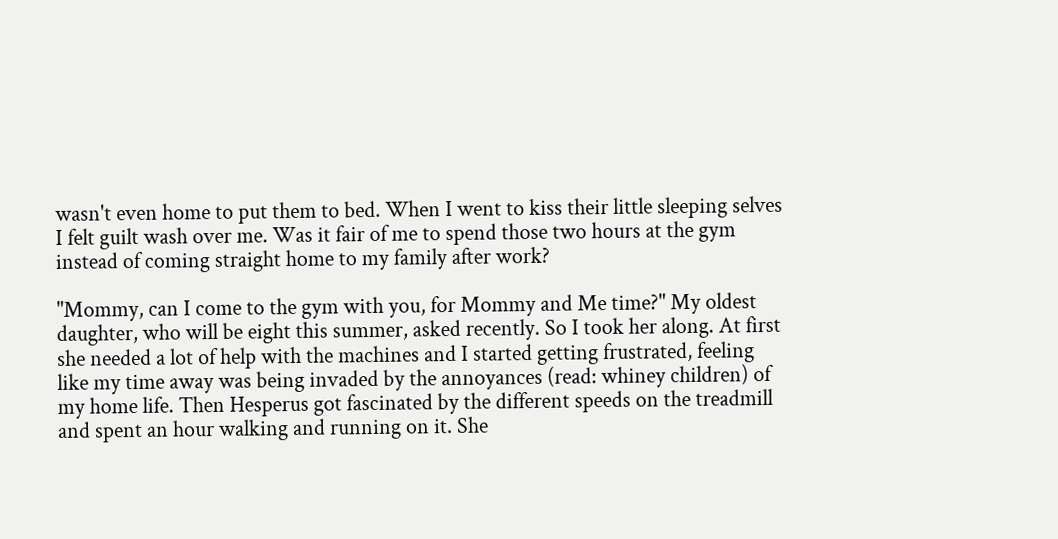wasn't even home to put them to bed. When I went to kiss their little sleeping selves I felt guilt wash over me. Was it fair of me to spend those two hours at the gym instead of coming straight home to my family after work?

"Mommy, can I come to the gym with you, for Mommy and Me time?" My oldest daughter, who will be eight this summer, asked recently. So I took her along. At first she needed a lot of help with the machines and I started getting frustrated, feeling like my time away was being invaded by the annoyances (read: whiney children) of my home life. Then Hesperus got fascinated by the different speeds on the treadmill and spent an hour walking and running on it. She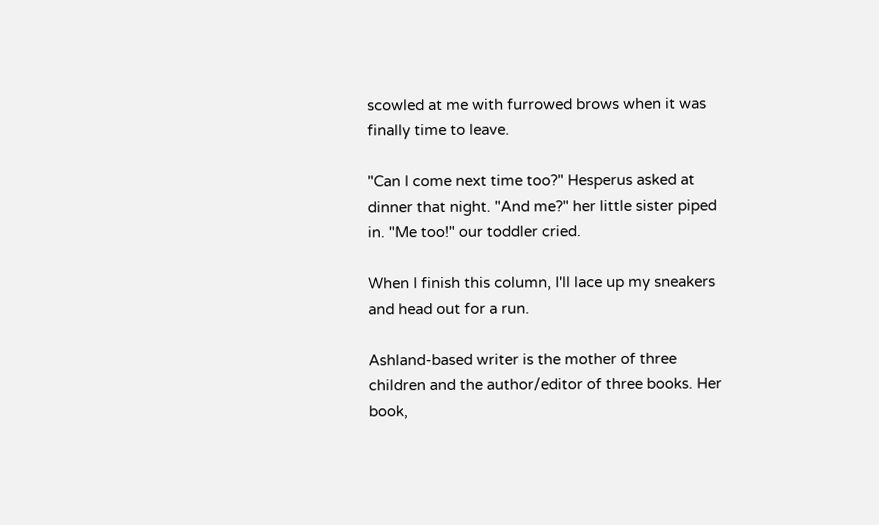scowled at me with furrowed brows when it was finally time to leave.

"Can I come next time too?" Hesperus asked at dinner that night. "And me?" her little sister piped in. "Me too!" our toddler cried.

When I finish this column, I'll lace up my sneakers and head out for a run.

Ashland-based writer is the mother of three children and the author/editor of three books. Her book,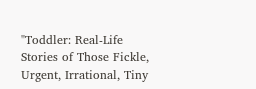"Toddler: Real-Life Stories of Those Fickle, Urgent, Irrational, Tiny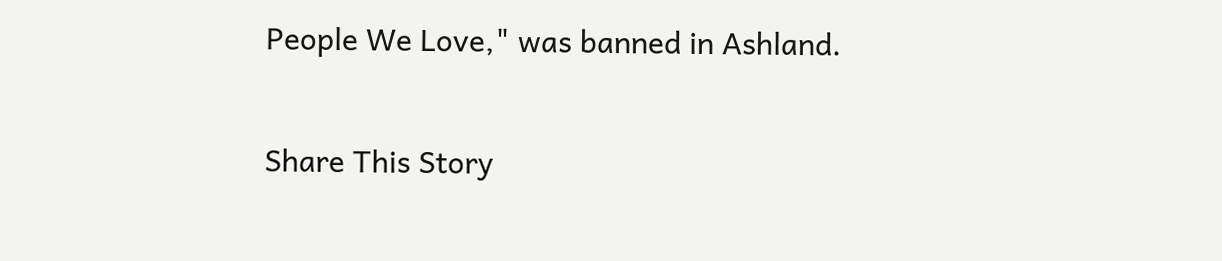People We Love," was banned in Ashland.

Share This Story